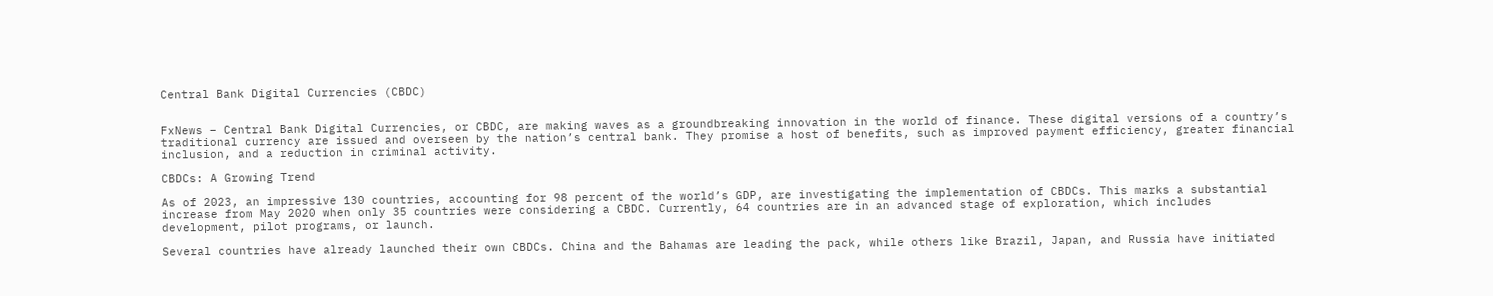Central Bank Digital Currencies (CBDC)


FxNews – Central Bank Digital Currencies, or CBDC, are making waves as a groundbreaking innovation in the world of finance. These digital versions of a country’s traditional currency are issued and overseen by the nation’s central bank. They promise a host of benefits, such as improved payment efficiency, greater financial inclusion, and a reduction in criminal activity.

CBDCs: A Growing Trend

As of 2023, an impressive 130 countries, accounting for 98 percent of the world’s GDP, are investigating the implementation of CBDCs. This marks a substantial increase from May 2020 when only 35 countries were considering a CBDC. Currently, 64 countries are in an advanced stage of exploration, which includes development, pilot programs, or launch.

Several countries have already launched their own CBDCs. China and the Bahamas are leading the pack, while others like Brazil, Japan, and Russia have initiated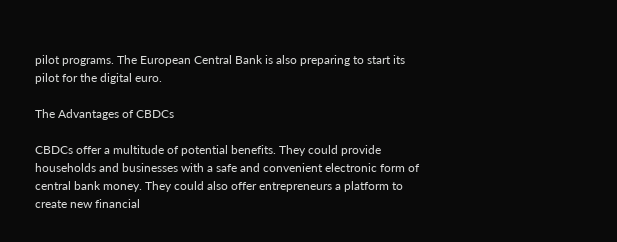pilot programs. The European Central Bank is also preparing to start its pilot for the digital euro.

The Advantages of CBDCs

CBDCs offer a multitude of potential benefits. They could provide households and businesses with a safe and convenient electronic form of central bank money. They could also offer entrepreneurs a platform to create new financial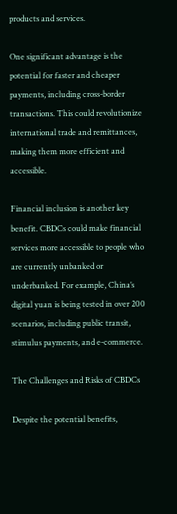products and services.

One significant advantage is the potential for faster and cheaper payments, including cross-border transactions. This could revolutionize international trade and remittances, making them more efficient and accessible.

Financial inclusion is another key benefit. CBDCs could make financial services more accessible to people who are currently unbanked or underbanked. For example, China’s digital yuan is being tested in over 200 scenarios, including public transit, stimulus payments, and e-commerce.

The Challenges and Risks of CBDCs

Despite the potential benefits,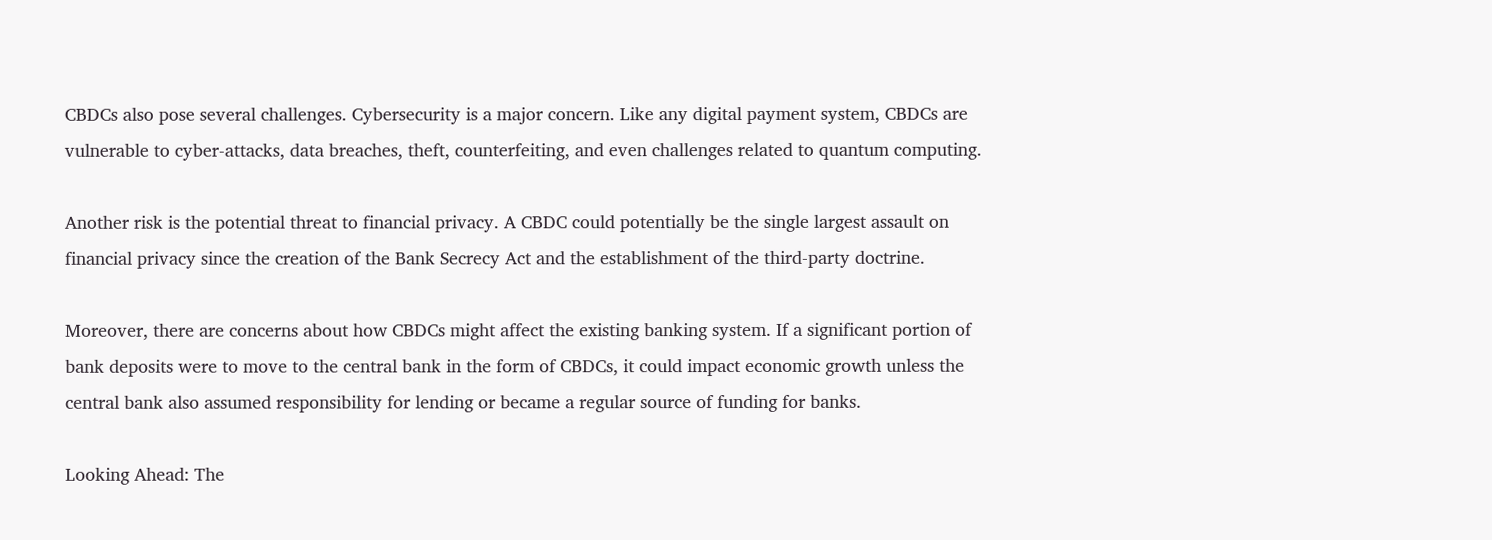CBDCs also pose several challenges. Cybersecurity is a major concern. Like any digital payment system, CBDCs are vulnerable to cyber-attacks, data breaches, theft, counterfeiting, and even challenges related to quantum computing.

Another risk is the potential threat to financial privacy. A CBDC could potentially be the single largest assault on financial privacy since the creation of the Bank Secrecy Act and the establishment of the third-party doctrine.

Moreover, there are concerns about how CBDCs might affect the existing banking system. If a significant portion of bank deposits were to move to the central bank in the form of CBDCs, it could impact economic growth unless the central bank also assumed responsibility for lending or became a regular source of funding for banks.

Looking Ahead: The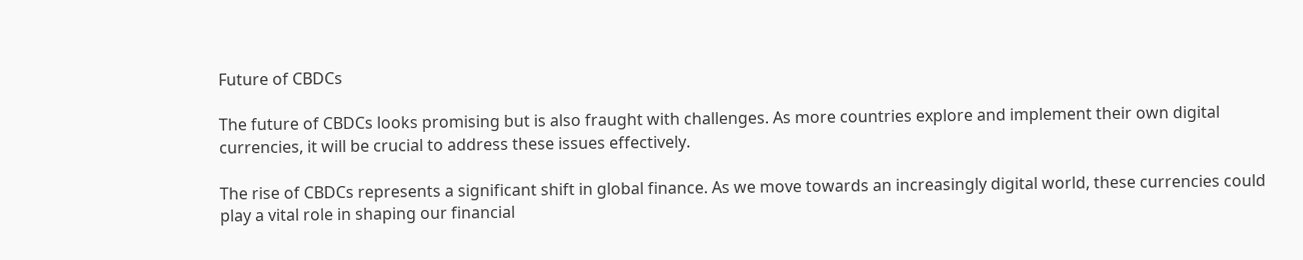Future of CBDCs

The future of CBDCs looks promising but is also fraught with challenges. As more countries explore and implement their own digital currencies, it will be crucial to address these issues effectively.

The rise of CBDCs represents a significant shift in global finance. As we move towards an increasingly digital world, these currencies could play a vital role in shaping our financial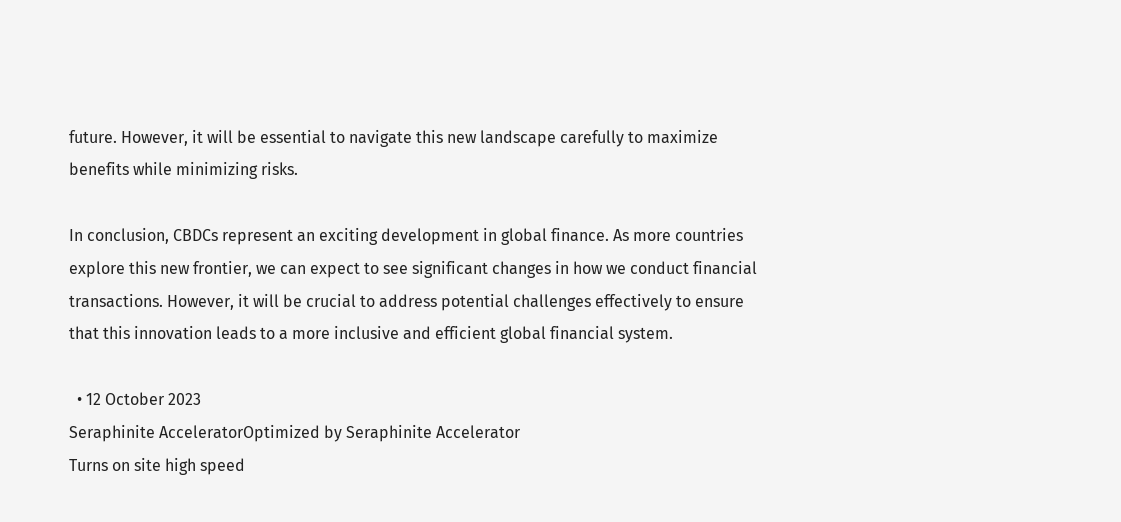future. However, it will be essential to navigate this new landscape carefully to maximize benefits while minimizing risks.

In conclusion, CBDCs represent an exciting development in global finance. As more countries explore this new frontier, we can expect to see significant changes in how we conduct financial transactions. However, it will be crucial to address potential challenges effectively to ensure that this innovation leads to a more inclusive and efficient global financial system.

  • 12 October 2023
Seraphinite AcceleratorOptimized by Seraphinite Accelerator
Turns on site high speed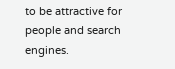to be attractive for people and search engines.